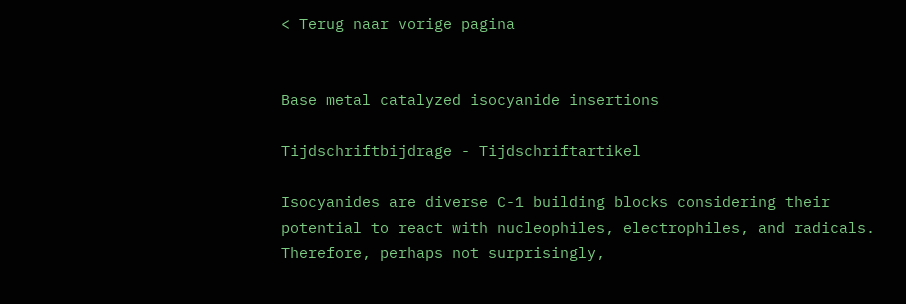< Terug naar vorige pagina


Base metal catalyzed isocyanide insertions

Tijdschriftbijdrage - Tijdschriftartikel

Isocyanides are diverse C-1 building blocks considering their potential to react with nucleophiles, electrophiles, and radicals. Therefore, perhaps not surprisingly,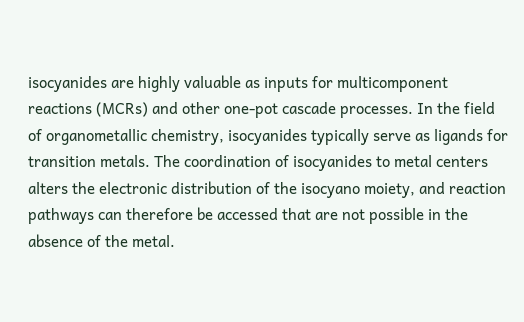isocyanides are highly valuable as inputs for multicomponent reactions (MCRs) and other one-pot cascade processes. In the field of organometallic chemistry, isocyanides typically serve as ligands for transition metals. The coordination of isocyanides to metal centers alters the electronic distribution of the isocyano moiety, and reaction pathways can therefore be accessed that are not possible in the absence of the metal.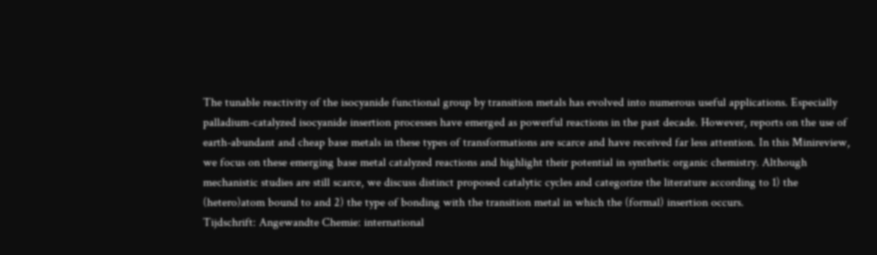The tunable reactivity of the isocyanide functional group by transition metals has evolved into numerous useful applications. Especially palladium-catalyzed isocyanide insertion processes have emerged as powerful reactions in the past decade. However, reports on the use of earth-abundant and cheap base metals in these types of transformations are scarce and have received far less attention. In this Minireview, we focus on these emerging base metal catalyzed reactions and highlight their potential in synthetic organic chemistry. Although mechanistic studies are still scarce, we discuss distinct proposed catalytic cycles and categorize the literature according to 1) the (hetero)atom bound to and 2) the type of bonding with the transition metal in which the (formal) insertion occurs.
Tijdschrift: Angewandte Chemie: international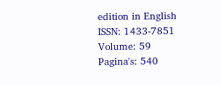edition in English
ISSN: 1433-7851
Volume: 59
Pagina's: 540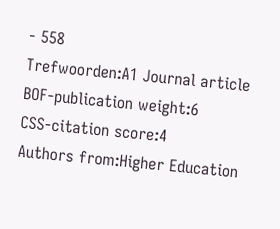- 558
Trefwoorden:A1 Journal article
BOF-publication weight:6
CSS-citation score:4
Authors from:Higher Education